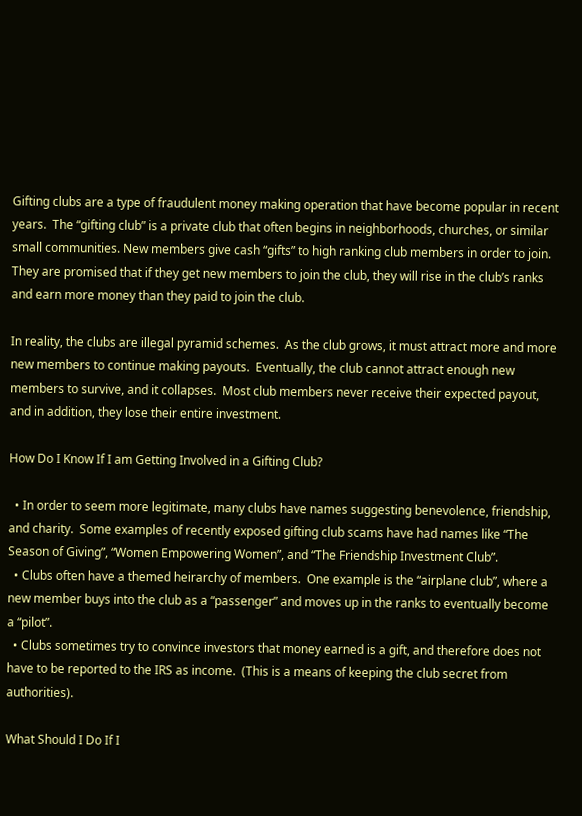Gifting clubs are a type of fraudulent money making operation that have become popular in recent years.  The “gifting club” is a private club that often begins in neighborhoods, churches, or similar small communities. New members give cash “gifts” to high ranking club members in order to join.  They are promised that if they get new members to join the club, they will rise in the club’s ranks and earn more money than they paid to join the club.

In reality, the clubs are illegal pyramid schemes.  As the club grows, it must attract more and more new members to continue making payouts.  Eventually, the club cannot attract enough new members to survive, and it collapses.  Most club members never receive their expected payout, and in addition, they lose their entire investment.

How Do I Know If I am Getting Involved in a Gifting Club?

  • In order to seem more legitimate, many clubs have names suggesting benevolence, friendship, and charity.  Some examples of recently exposed gifting club scams have had names like “The Season of Giving”, “Women Empowering Women”, and “The Friendship Investment Club”.
  • Clubs often have a themed heirarchy of members.  One example is the “airplane club”, where a new member buys into the club as a “passenger” and moves up in the ranks to eventually become a “pilot”.
  • Clubs sometimes try to convince investors that money earned is a gift, and therefore does not have to be reported to the IRS as income.  (This is a means of keeping the club secret from authorities).

What Should I Do If I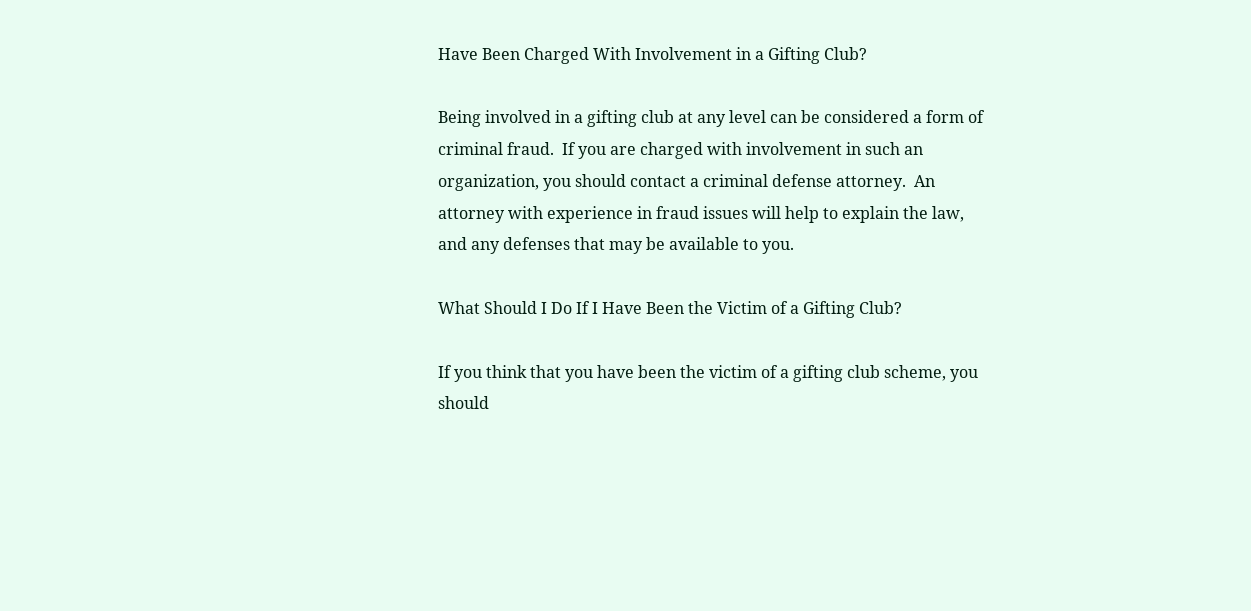Have Been Charged With Involvement in a Gifting Club?

Being involved in a gifting club at any level can be considered a form of criminal fraud.  If you are charged with involvement in such an organization, you should contact a criminal defense attorney.  An attorney with experience in fraud issues will help to explain the law, and any defenses that may be available to you.

What Should I Do If I Have Been the Victim of a Gifting Club?

If you think that you have been the victim of a gifting club scheme, you should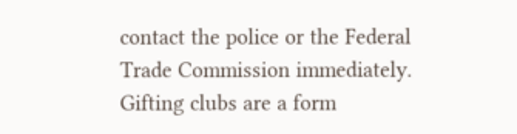contact the police or the Federal Trade Commission immediately.  Gifting clubs are a form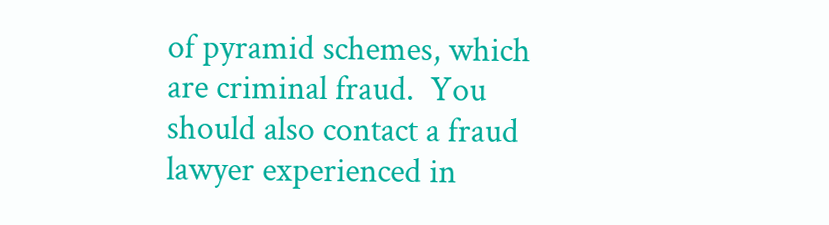of pyramid schemes, which are criminal fraud.  You should also contact a fraud lawyer experienced in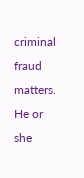criminal fraud matters.  He or she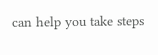can help you take steps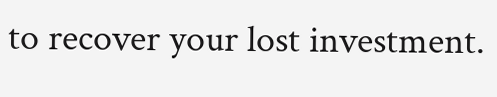to recover your lost investment.